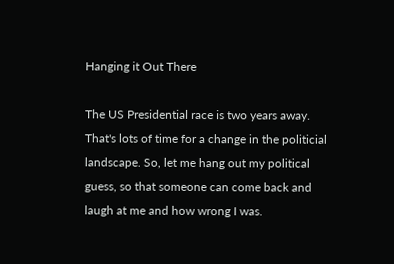Hanging it Out There

The US Presidential race is two years away. That's lots of time for a change in the politicial landscape. So, let me hang out my political guess, so that someone can come back and laugh at me and how wrong I was.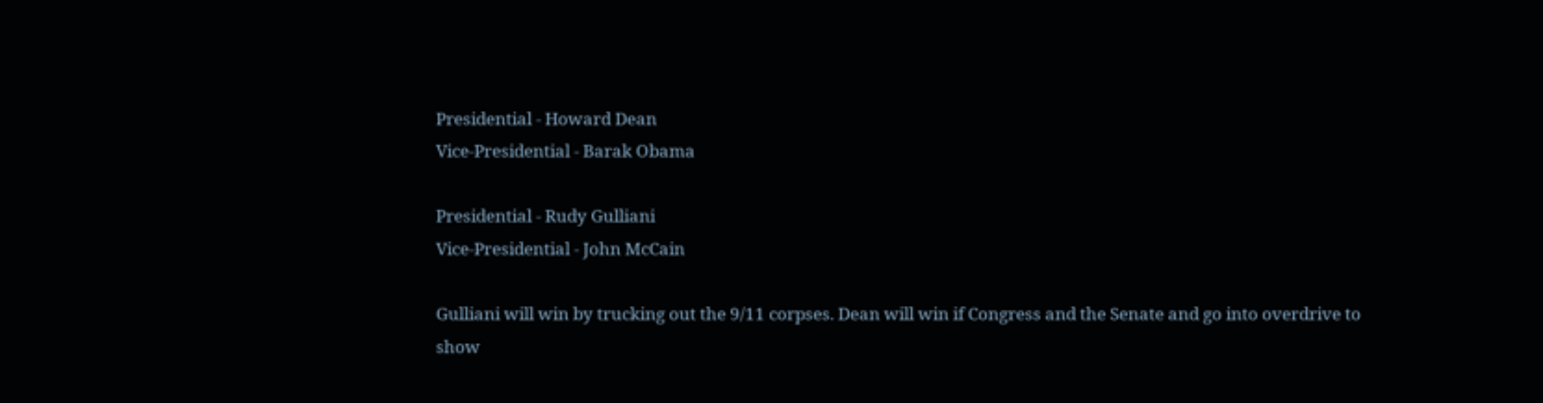Presidential - Howard Dean
Vice-Presidential - Barak Obama

Presidential - Rudy Gulliani
Vice-Presidential - John McCain

Gulliani will win by trucking out the 9/11 corpses. Dean will win if Congress and the Senate and go into overdrive to show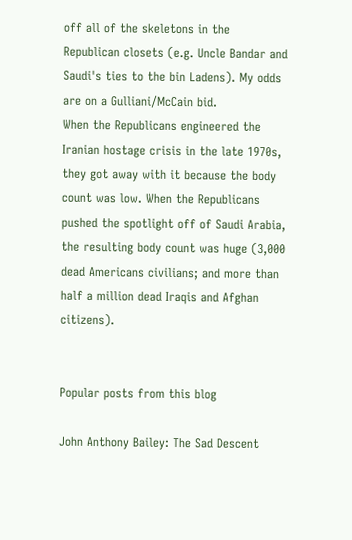off all of the skeletons in the Republican closets (e.g. Uncle Bandar and Saudi's ties to the bin Ladens). My odds are on a Gulliani/McCain bid.
When the Republicans engineered the Iranian hostage crisis in the late 1970s, they got away with it because the body count was low. When the Republicans pushed the spotlight off of Saudi Arabia, the resulting body count was huge (3,000 dead Americans civilians; and more than half a million dead Iraqis and Afghan citizens).


Popular posts from this blog

John Anthony Bailey: The Sad Descent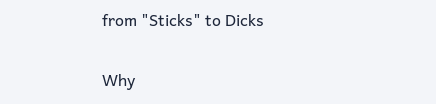from "Sticks" to Dicks

Why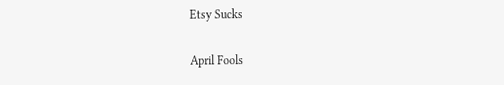Etsy Sucks

April Fools